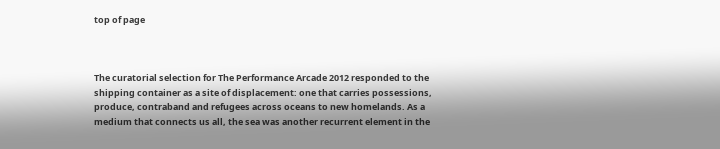top of page



The curatorial selection for The Performance Arcade 2012 responded to the shipping container as a site of displacement: one that carries possessions, produce, contraband and refugees across oceans to new homelands. As a medium that connects us all, the sea was another recurrent element in the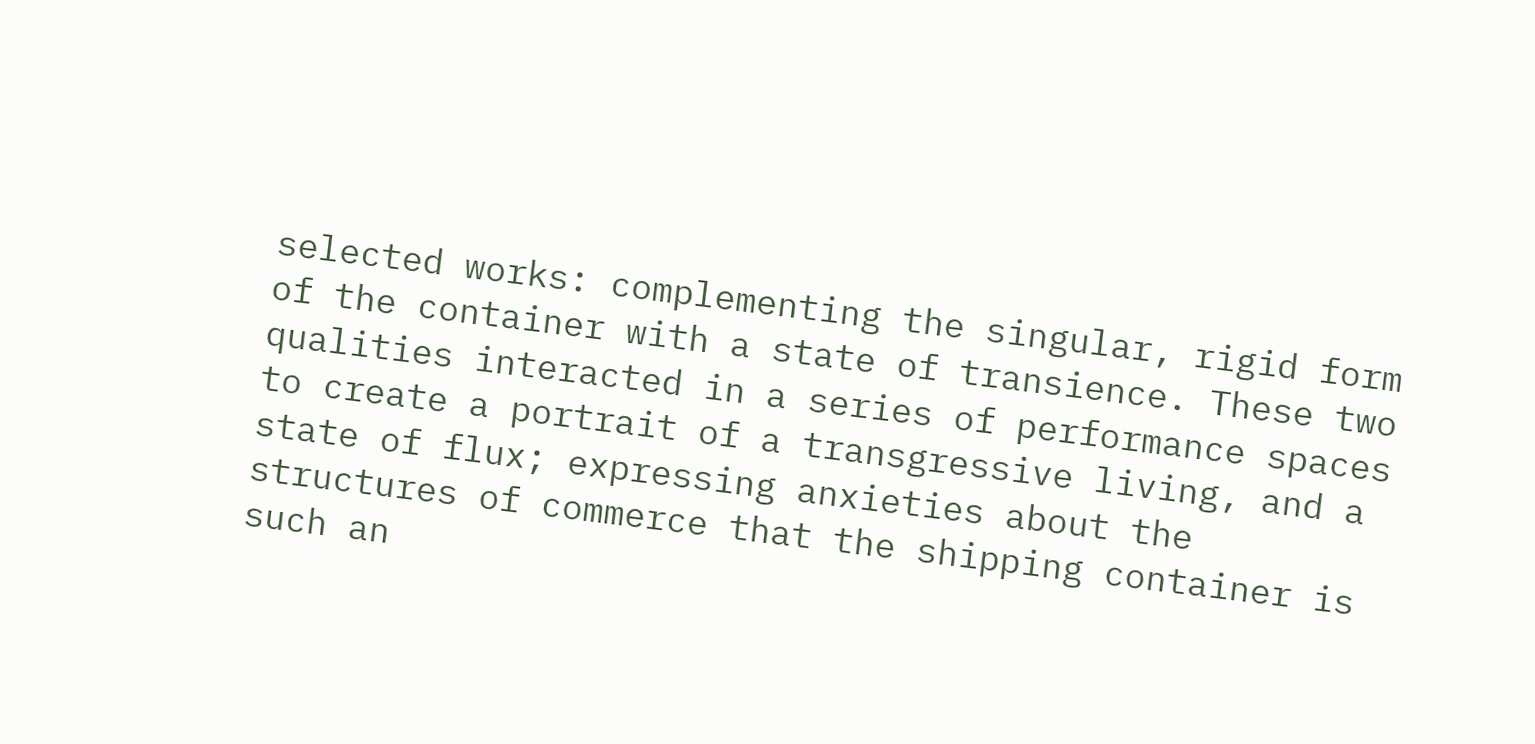selected works: complementing the singular, rigid form of the container with a state of transience. These two qualities interacted in a series of performance spaces to create a portrait of a transgressive living, and a state of flux; expressing anxieties about the structures of commerce that the shipping container is such an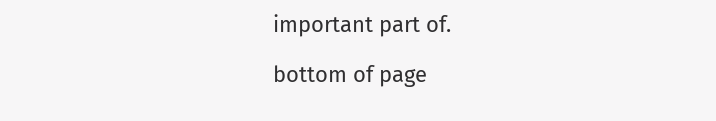important part of.

bottom of page